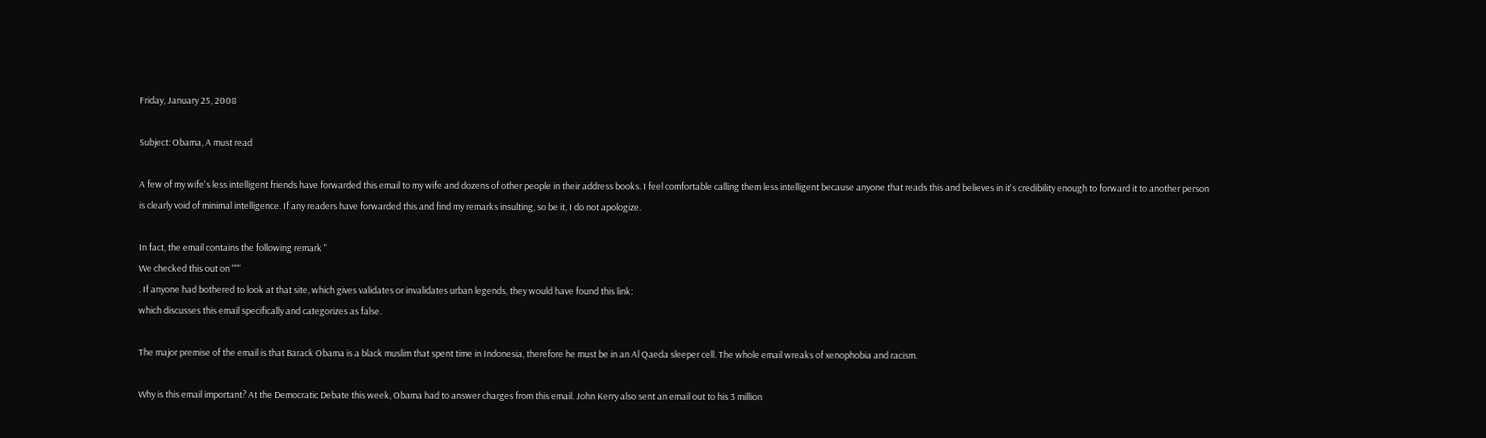Friday, January 25, 2008

Subject: Obama, A must read

A few of my wife's less intelligent friends have forwarded this email to my wife and dozens of other people in their address books. I feel comfortable calling them less intelligent because anyone that reads this and believes in it's credibility enough to forward it to another person is clearly void of minimal intelligence. If any readers have forwarded this and find my remarks insulting, so be it, I do not apologize.

In fact, the email contains the following remark "
We checked this out on """
. If anyone had bothered to look at that site, which gives validates or invalidates urban legends, they would have found this link:
which discusses this email specifically and categorizes as false.

The major premise of the email is that Barack Obama is a black muslim that spent time in Indonesia, therefore he must be in an Al Qaeda sleeper cell. The whole email wreaks of xenophobia and racism.

Why is this email important? At the Democratic Debate this week, Obama had to answer charges from this email. John Kerry also sent an email out to his 3 million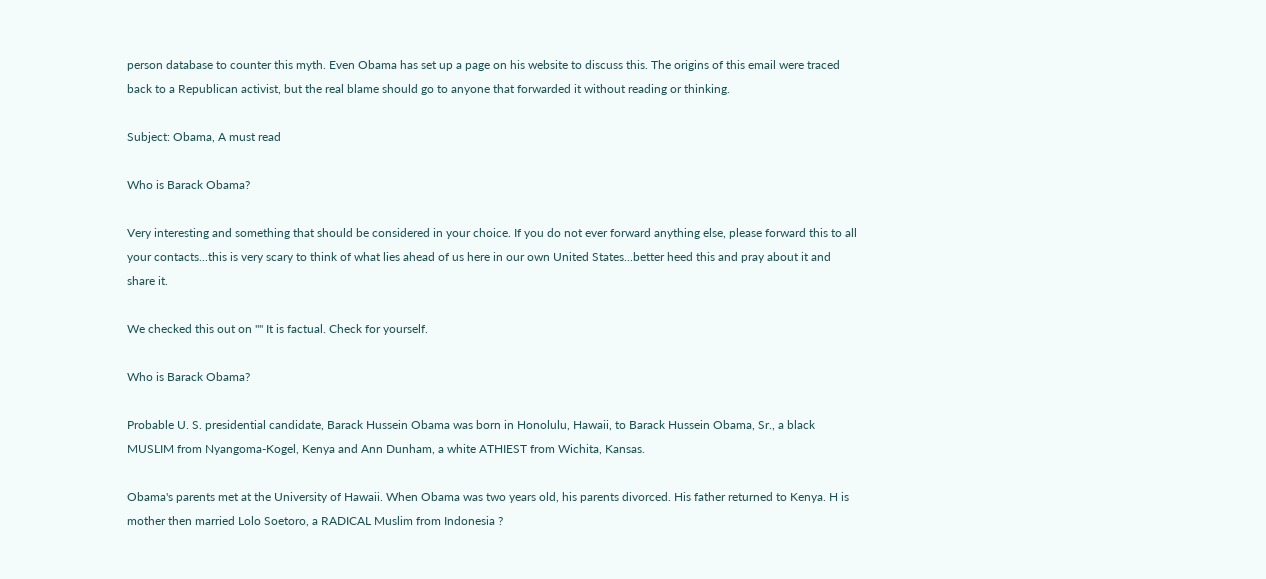person database to counter this myth. Even Obama has set up a page on his website to discuss this. The origins of this email were traced back to a Republican activist, but the real blame should go to anyone that forwarded it without reading or thinking.

Subject: Obama, A must read

Who is Barack Obama?

Very interesting and something that should be considered in your choice. If you do not ever forward anything else, please forward this to all your contacts...this is very scary to think of what lies ahead of us here in our own United States...better heed this and pray about it and share it.

We checked this out on "" It is factual. Check for yourself.

Who is Barack Obama?

Probable U. S. presidential candidate, Barack Hussein Obama was born in Honolulu, Hawaii, to Barack Hussein Obama, Sr., a black MUSLIM from Nyangoma-Kogel, Kenya and Ann Dunham, a white ATHIEST from Wichita, Kansas.

Obama's parents met at the University of Hawaii. When Obama was two years old, his parents divorced. His father returned to Kenya. H is mother then married Lolo Soetoro, a RADICAL Muslim from Indonesia ?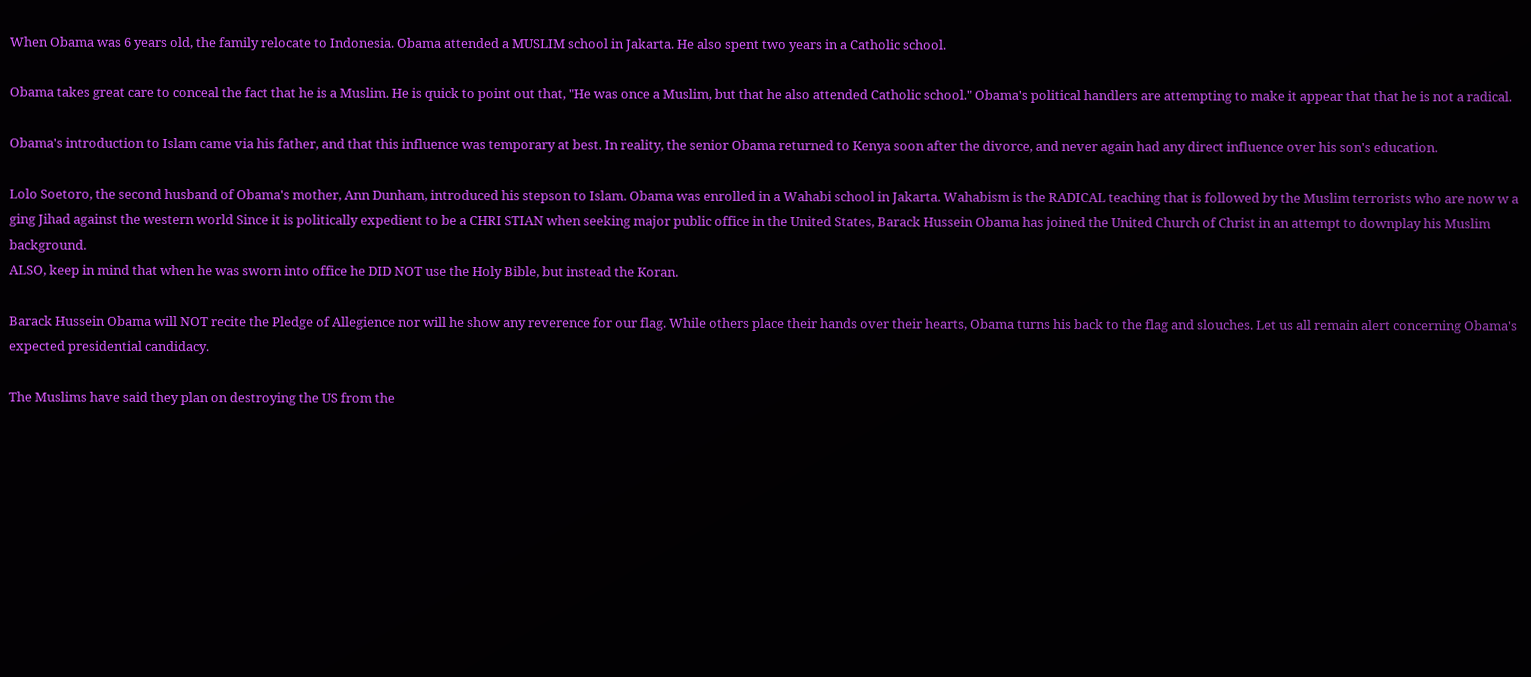When Obama was 6 years old, the family relocate to Indonesia. Obama attended a MUSLIM school in Jakarta. He also spent two years in a Catholic school.

Obama takes great care to conceal the fact that he is a Muslim. He is quick to point out that, "He was once a Muslim, but that he also attended Catholic school." Obama's political handlers are attempting to make it appear that that he is not a radical.

Obama's introduction to Islam came via his father, and that this influence was temporary at best. In reality, the senior Obama returned to Kenya soon after the divorce, and never again had any direct influence over his son's education.

Lolo Soetoro, the second husband of Obama's mother, Ann Dunham, introduced his stepson to Islam. Obama was enrolled in a Wahabi school in Jakarta. Wahabism is the RADICAL teaching that is followed by the Muslim terrorists who are now w a ging Jihad against the western world Since it is politically expedient to be a CHRI STIAN when seeking major public office in the United States, Barack Hussein Obama has joined the United Church of Christ in an attempt to downplay his Muslim background.
ALSO, keep in mind that when he was sworn into office he DID NOT use the Holy Bible, but instead the Koran.

Barack Hussein Obama will NOT recite the Pledge of Allegience nor will he show any reverence for our flag. While others place their hands over their hearts, Obama turns his back to the flag and slouches. Let us all remain alert concerning Obama's expected presidential candidacy.

The Muslims have said they plan on destroying the US from the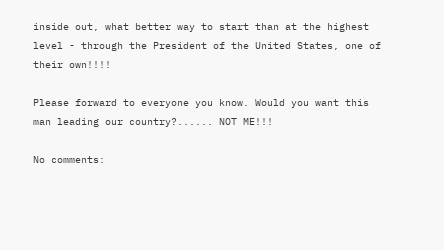inside out, what better way to start than at the highest level - through the President of the United States, one of their own!!!!

Please forward to everyone you know. Would you want this man leading our country?...... NOT ME!!!

No comments: